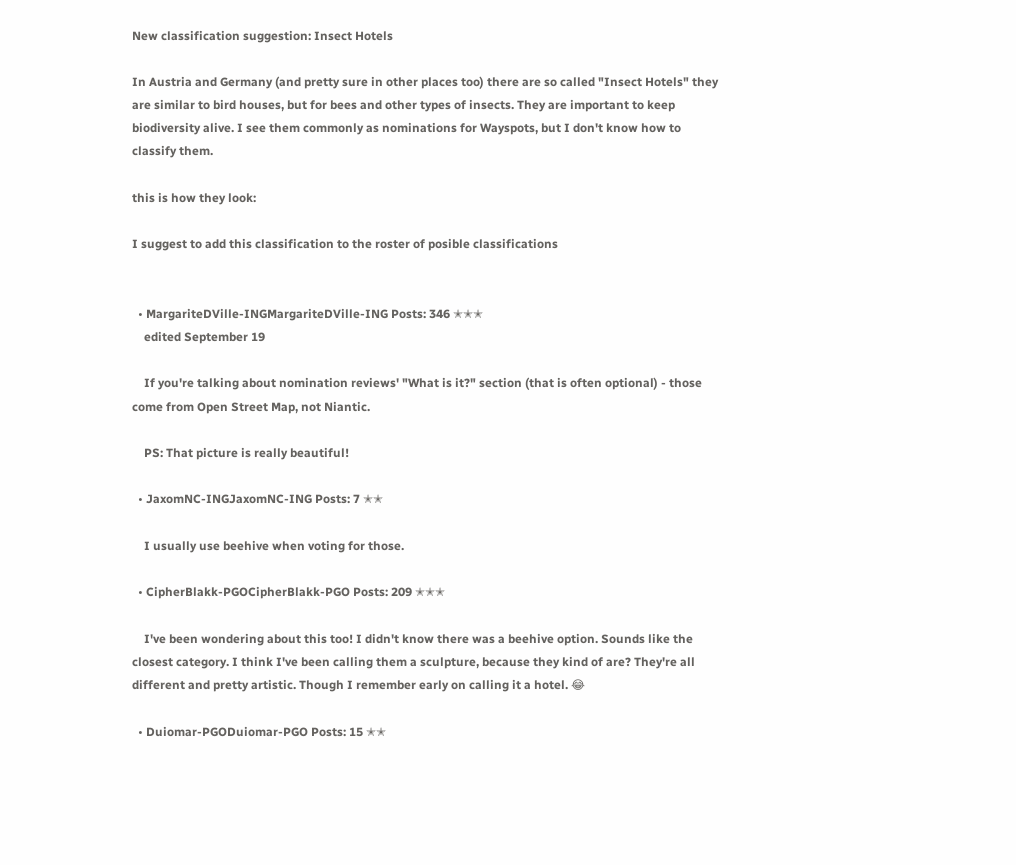New classification suggestion: Insect Hotels

In Austria and Germany (and pretty sure in other places too) there are so called "Insect Hotels" they are similar to bird houses, but for bees and other types of insects. They are important to keep biodiversity alive. I see them commonly as nominations for Wayspots, but I don't know how to classify them.

this is how they look:

I suggest to add this classification to the roster of posible classifications


  • MargariteDVille-INGMargariteDVille-ING Posts: 346 ✭✭✭
    edited September 19

    If you're talking about nomination reviews' "What is it?" section (that is often optional) - those come from Open Street Map, not Niantic.

    PS: That picture is really beautiful!

  • JaxomNC-INGJaxomNC-ING Posts: 7 ✭✭

    I usually use beehive when voting for those.

  • CipherBlakk-PGOCipherBlakk-PGO Posts: 209 ✭✭✭

    I've been wondering about this too! I didn't know there was a beehive option. Sounds like the closest category. I think I've been calling them a sculpture, because they kind of are? They're all different and pretty artistic. Though I remember early on calling it a hotel. 😂

  • Duiomar-PGODuiomar-PGO Posts: 15 ✭✭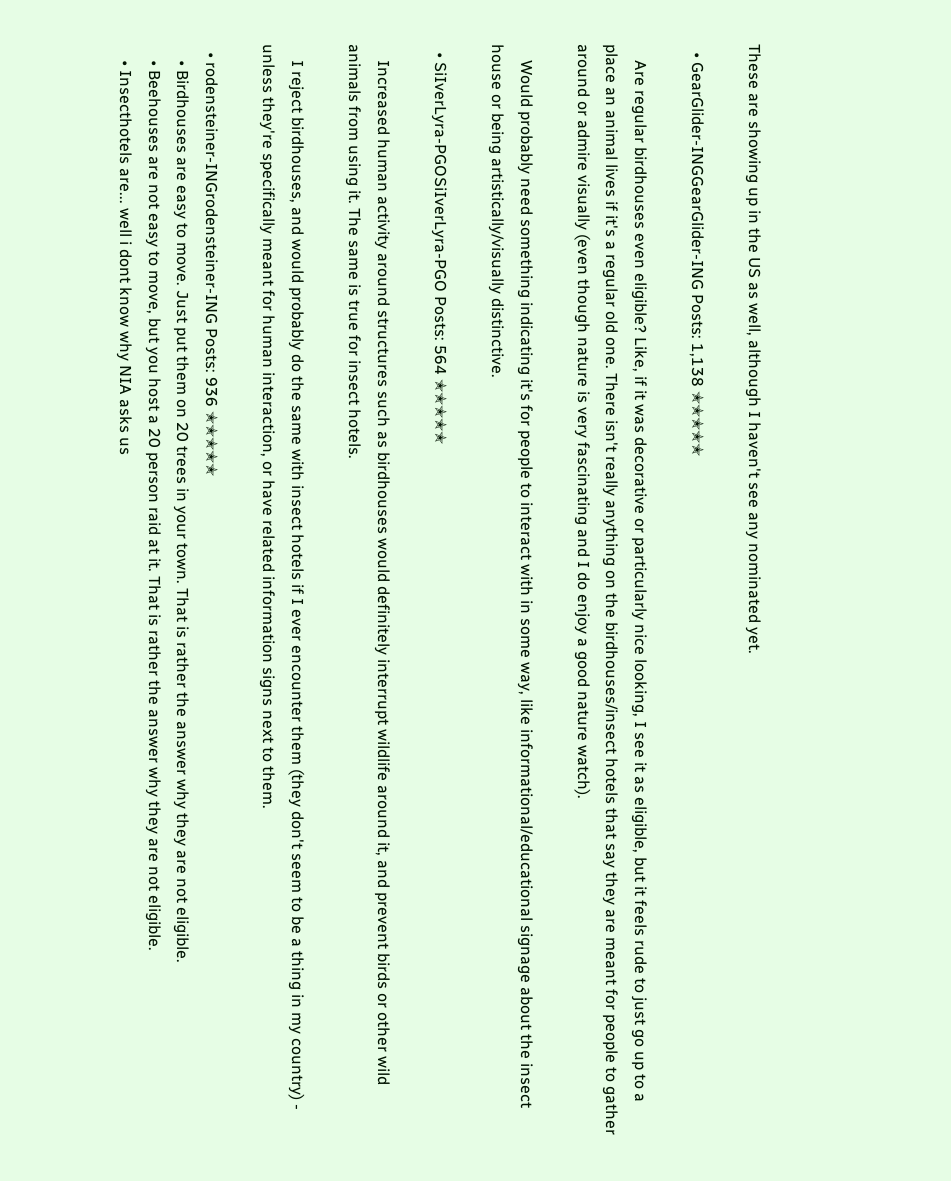These are showing up in the US as well, although I haven't see any nominated yet.

  • GearGlider-INGGearGlider-ING Posts: 1,138 ✭✭✭✭✭

    Are regular birdhouses even eligible? Like, if it was decorative or particularly nice looking, I see it as eligible, but it feels rude to just go up to a place an animal lives if it's a regular old one. There isn't really anything on the birdhouses/insect hotels that say they are meant for people to gather around or admire visually (even though nature is very fascinating and I do enjoy a good nature watch).

    Would probably need something indicating it's for people to interact with in some way, like informational/educational signage about the insect house or being artistically/visually distinctive.

  • SiIverLyra-PGOSiIverLyra-PGO Posts: 564 ✭✭✭✭✭

    Increased human activity around structures such as birdhouses would definitely interrupt wildlife around it, and prevent birds or other wild animals from using it. The same is true for insect hotels.

    I reject birdhouses, and would probably do the same with insect hotels if I ever encounter them (they don't seem to be a thing in my country) - unless they're specifically meant for human interaction, or have related information signs next to them.

  • rodensteiner-INGrodensteiner-ING Posts: 936 ✭✭✭✭✭
    • Birdhouses are easy to move. Just put them on 20 trees in your town. That is rather the answer why they are not eligible.
    • Beehouses are not easy to move, but you host a 20 person raid at it. That is rather the answer why they are not eligible.
    • Insecthotels are... well i dont know why NIA asks us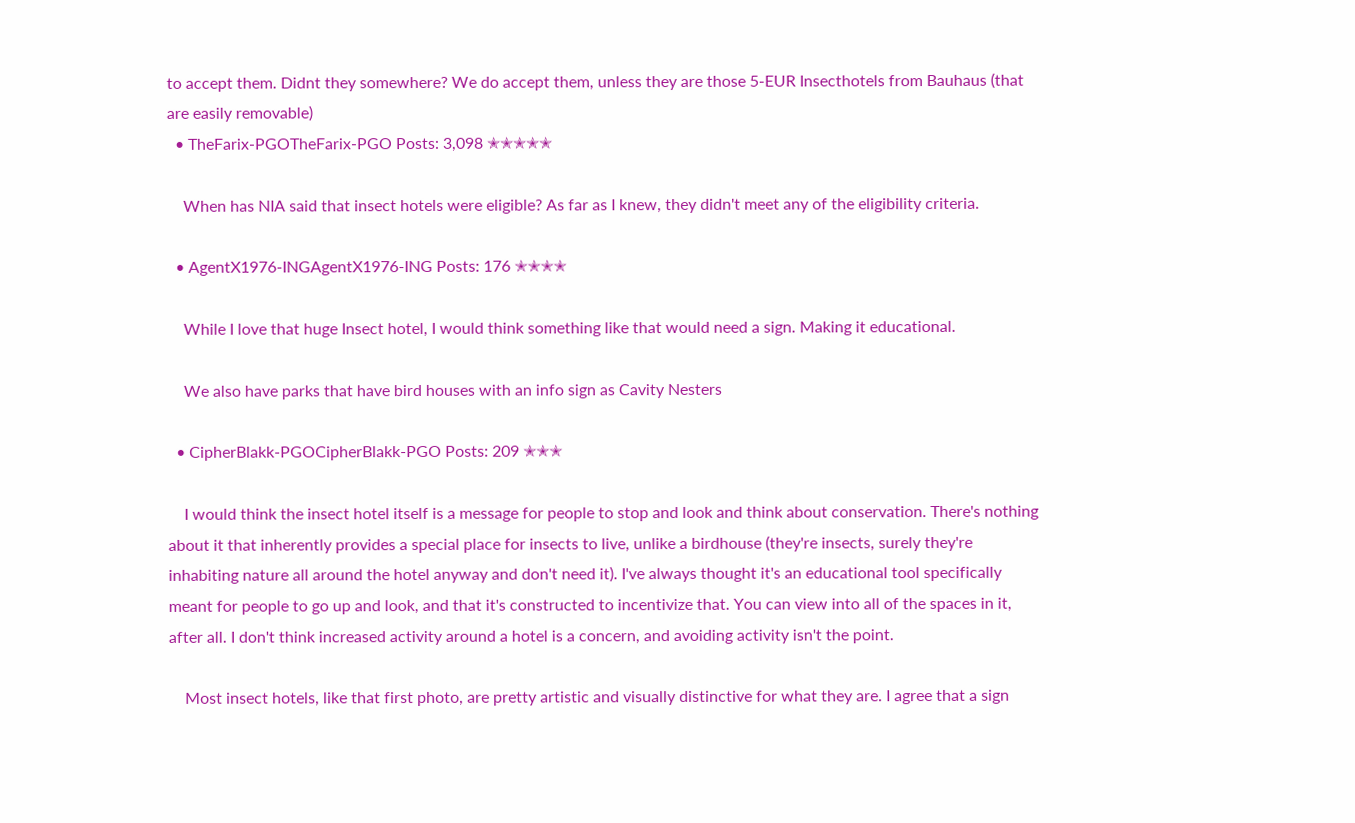to accept them. Didnt they somewhere? We do accept them, unless they are those 5-EUR Insecthotels from Bauhaus (that are easily removable)
  • TheFarix-PGOTheFarix-PGO Posts: 3,098 ✭✭✭✭✭

    When has NIA said that insect hotels were eligible? As far as I knew, they didn't meet any of the eligibility criteria.

  • AgentX1976-INGAgentX1976-ING Posts: 176 ✭✭✭✭

    While I love that huge Insect hotel, I would think something like that would need a sign. Making it educational.

    We also have parks that have bird houses with an info sign as Cavity Nesters

  • CipherBlakk-PGOCipherBlakk-PGO Posts: 209 ✭✭✭

    I would think the insect hotel itself is a message for people to stop and look and think about conservation. There's nothing about it that inherently provides a special place for insects to live, unlike a birdhouse (they're insects, surely they're inhabiting nature all around the hotel anyway and don't need it). I've always thought it's an educational tool specifically meant for people to go up and look, and that it's constructed to incentivize that. You can view into all of the spaces in it, after all. I don't think increased activity around a hotel is a concern, and avoiding activity isn't the point.

    Most insect hotels, like that first photo, are pretty artistic and visually distinctive for what they are. I agree that a sign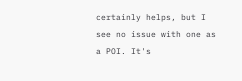certainly helps, but I see no issue with one as a POI. It's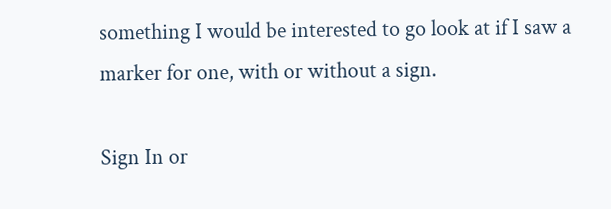something I would be interested to go look at if I saw a marker for one, with or without a sign.

Sign In or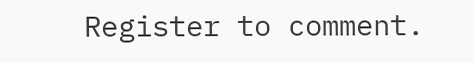Register to comment.